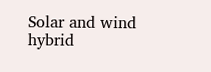Solar and wind hybrid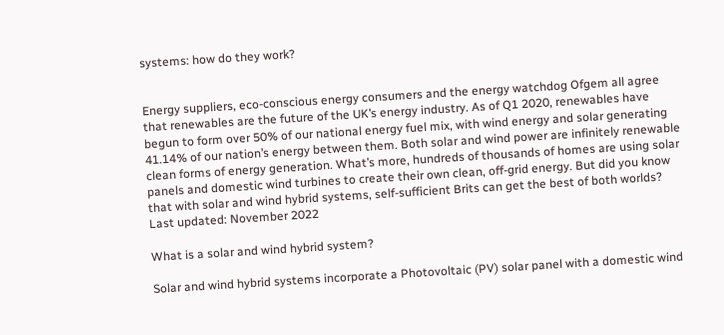systems: how do they work?


Energy suppliers, eco-conscious energy consumers and the energy watchdog Ofgem all agree that renewables are the future of the UK’s energy industry. As of Q1 2020, renewables have begun to form over 50% of our national energy fuel mix, with wind energy and solar generating 41.14% of our nation’s energy between them. Both solar and wind power are infinitely renewable clean forms of energy generation. What’s more, hundreds of thousands of homes are using solar panels and domestic wind turbines to create their own clean, off-grid energy. But did you know that with solar and wind hybrid systems, self-sufficient Brits can get the best of both worlds?
Last updated: November 2022

What is a solar and wind hybrid system?

Solar and wind hybrid systems incorporate a Photovoltaic (PV) solar panel with a domestic wind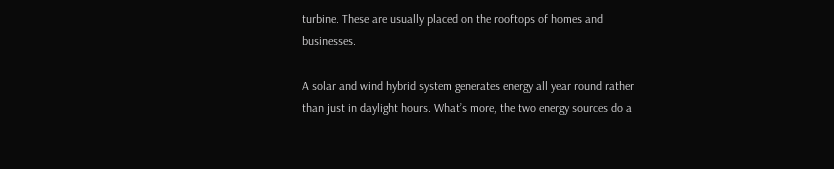turbine. These are usually placed on the rooftops of homes and businesses.

A solar and wind hybrid system generates energy all year round rather than just in daylight hours. What’s more, the two energy sources do a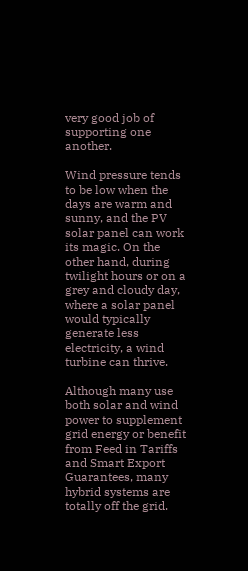very good job of supporting one another.

Wind pressure tends to be low when the days are warm and sunny, and the PV solar panel can work its magic. On the other hand, during twilight hours or on a grey and cloudy day, where a solar panel would typically generate less electricity, a wind turbine can thrive.

Although many use both solar and wind power to supplement grid energy or benefit from Feed in Tariffs and Smart Export Guarantees, many hybrid systems are totally off the grid.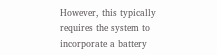However, this typically requires the system to incorporate a battery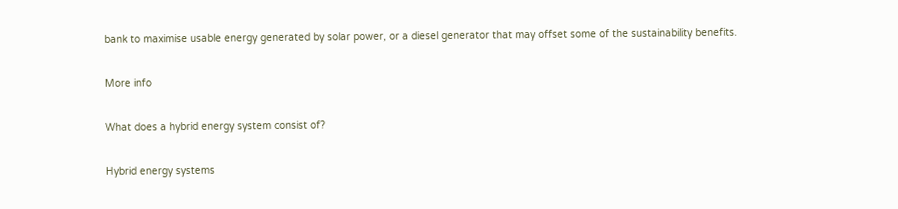bank to maximise usable energy generated by solar power, or a diesel generator that may offset some of the sustainability benefits.

More info

What does a hybrid energy system consist of?

Hybrid energy systems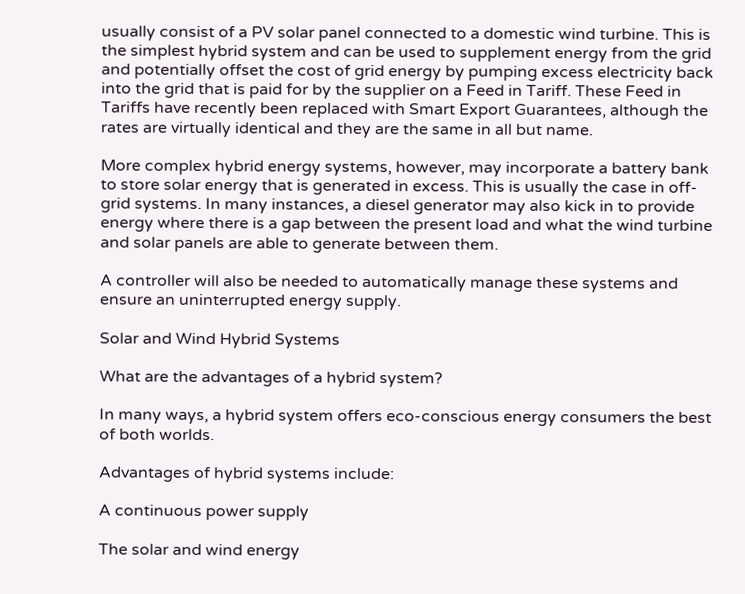usually consist of a PV solar panel connected to a domestic wind turbine. This is the simplest hybrid system and can be used to supplement energy from the grid and potentially offset the cost of grid energy by pumping excess electricity back into the grid that is paid for by the supplier on a Feed in Tariff. These Feed in Tariffs have recently been replaced with Smart Export Guarantees, although the rates are virtually identical and they are the same in all but name.

More complex hybrid energy systems, however, may incorporate a battery bank to store solar energy that is generated in excess. This is usually the case in off-grid systems. In many instances, a diesel generator may also kick in to provide energy where there is a gap between the present load and what the wind turbine and solar panels are able to generate between them.

A controller will also be needed to automatically manage these systems and ensure an uninterrupted energy supply.

Solar and Wind Hybrid Systems

What are the advantages of a hybrid system?

In many ways, a hybrid system offers eco-conscious energy consumers the best of both worlds.

Advantages of hybrid systems include:

A continuous power supply

The solar and wind energy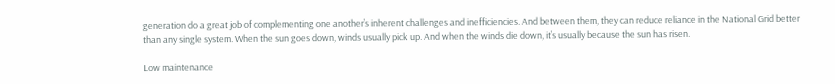generation do a great job of complementing one another’s inherent challenges and inefficiencies. And between them, they can reduce reliance in the National Grid better than any single system. When the sun goes down, winds usually pick up. And when the winds die down, it’s usually because the sun has risen.

Low maintenance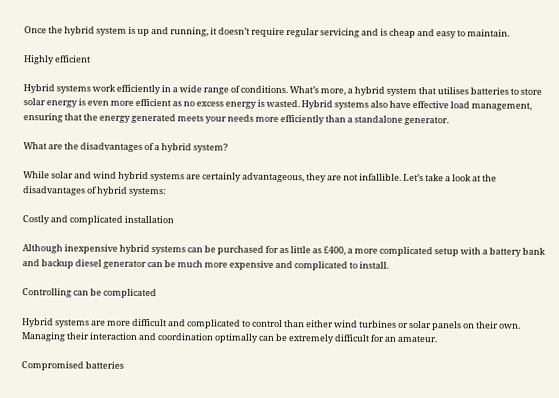Once the hybrid system is up and running, it doesn’t require regular servicing and is cheap and easy to maintain.

Highly efficient

Hybrid systems work efficiently in a wide range of conditions. What’s more, a hybrid system that utilises batteries to store solar energy is even more efficient as no excess energy is wasted. Hybrid systems also have effective load management, ensuring that the energy generated meets your needs more efficiently than a standalone generator.

What are the disadvantages of a hybrid system?

While solar and wind hybrid systems are certainly advantageous, they are not infallible. Let’s take a look at the disadvantages of hybrid systems:

Costly and complicated installation

Although inexpensive hybrid systems can be purchased for as little as £400, a more complicated setup with a battery bank and backup diesel generator can be much more expensive and complicated to install.

Controlling can be complicated

Hybrid systems are more difficult and complicated to control than either wind turbines or solar panels on their own. Managing their interaction and coordination optimally can be extremely difficult for an amateur.

Compromised batteries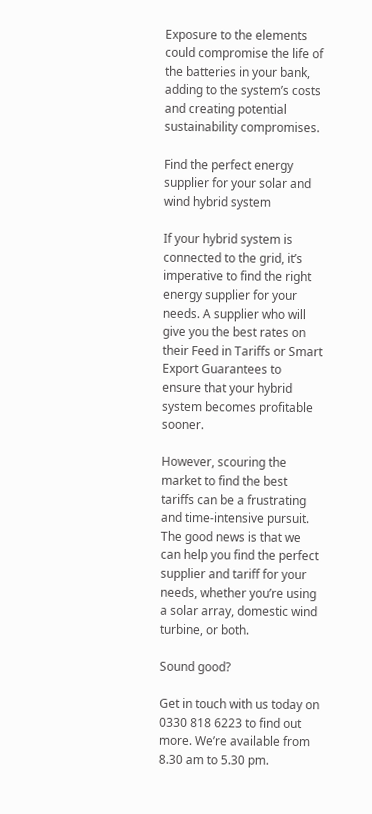Exposure to the elements could compromise the life of the batteries in your bank, adding to the system’s costs and creating potential sustainability compromises.

Find the perfect energy supplier for your solar and wind hybrid system

If your hybrid system is connected to the grid, it’s imperative to find the right energy supplier for your needs. A supplier who will give you the best rates on their Feed in Tariffs or Smart Export Guarantees to ensure that your hybrid system becomes profitable sooner.

However, scouring the market to find the best tariffs can be a frustrating and time-intensive pursuit. The good news is that we can help you find the perfect supplier and tariff for your needs, whether you’re using a solar array, domestic wind turbine, or both.

Sound good?

Get in touch with us today on 0330 818 6223 to find out more. We’re available from 8.30 am to 5.30 pm.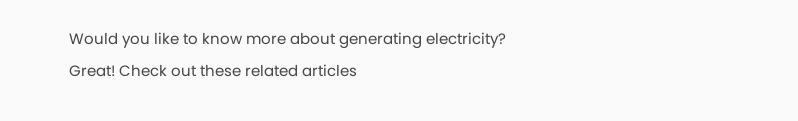Would you like to know more about generating electricity? Great! Check out these related articles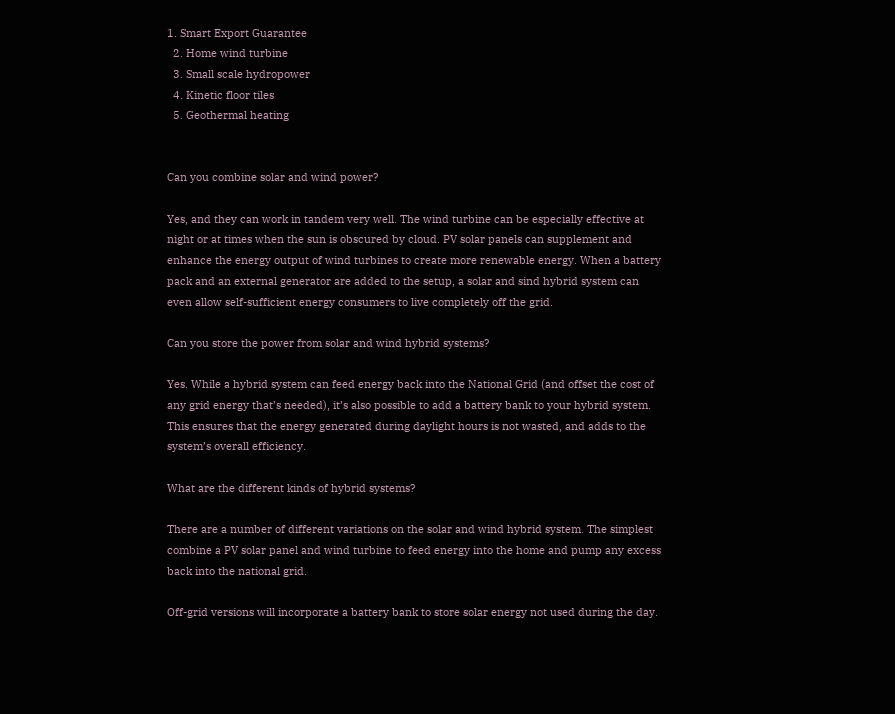1. Smart Export Guarantee
  2. Home wind turbine
  3. Small scale hydropower
  4. Kinetic floor tiles
  5. Geothermal heating


Can you combine solar and wind power?

Yes, and they can work in tandem very well. The wind turbine can be especially effective at night or at times when the sun is obscured by cloud. PV solar panels can supplement and enhance the energy output of wind turbines to create more renewable energy. When a battery pack and an external generator are added to the setup, a solar and sind hybrid system can even allow self-sufficient energy consumers to live completely off the grid.

Can you store the power from solar and wind hybrid systems?

Yes. While a hybrid system can feed energy back into the National Grid (and offset the cost of any grid energy that’s needed), it’s also possible to add a battery bank to your hybrid system. This ensures that the energy generated during daylight hours is not wasted, and adds to the system’s overall efficiency.

What are the different kinds of hybrid systems?

There are a number of different variations on the solar and wind hybrid system. The simplest combine a PV solar panel and wind turbine to feed energy into the home and pump any excess back into the national grid.

Off-grid versions will incorporate a battery bank to store solar energy not used during the day.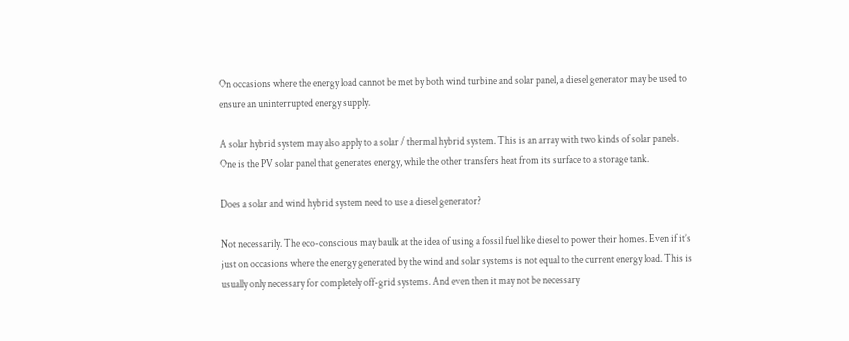On occasions where the energy load cannot be met by both wind turbine and solar panel, a diesel generator may be used to ensure an uninterrupted energy supply.

A solar hybrid system may also apply to a solar / thermal hybrid system. This is an array with two kinds of solar panels. One is the PV solar panel that generates energy, while the other transfers heat from its surface to a storage tank.

Does a solar and wind hybrid system need to use a diesel generator?

Not necessarily. The eco-conscious may baulk at the idea of using a fossil fuel like diesel to power their homes. Even if it’s just on occasions where the energy generated by the wind and solar systems is not equal to the current energy load. This is usually only necessary for completely off-grid systems. And even then it may not be necessary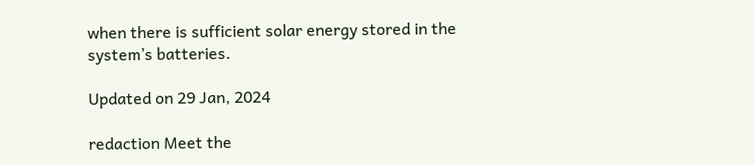when there is sufficient solar energy stored in the system’s batteries.

Updated on 29 Jan, 2024

redaction Meet the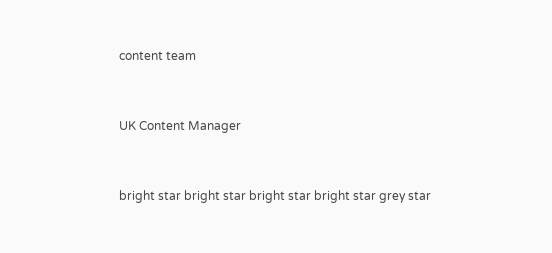content team


UK Content Manager


bright star bright star bright star bright star grey star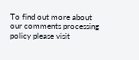To find out more about our comments processing policy please visit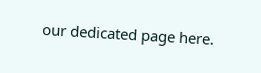our dedicated page here.